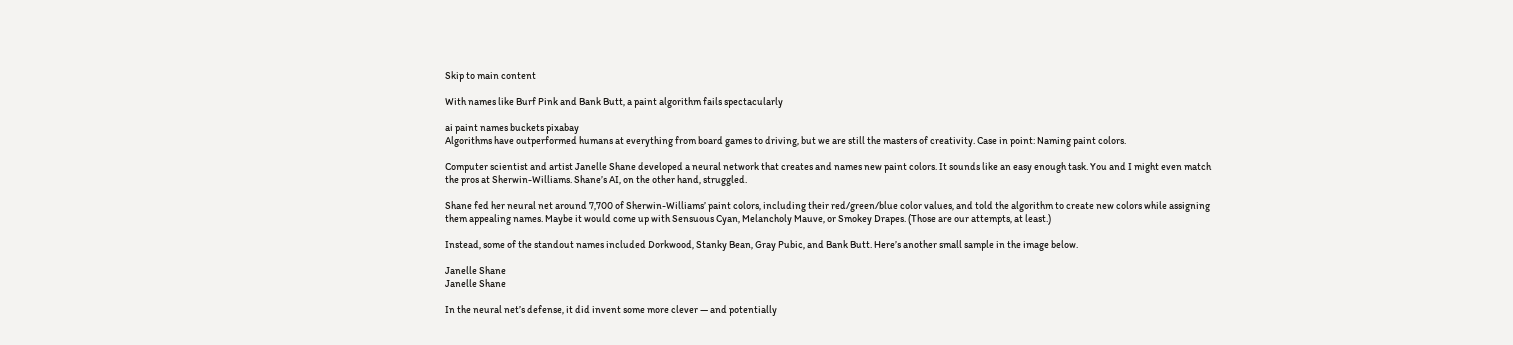Skip to main content

With names like Burf Pink and Bank Butt, a paint algorithm fails spectacularly

ai paint names buckets pixabay
Algorithms have outperformed humans at everything from board games to driving, but we are still the masters of creativity. Case in point: Naming paint colors.

Computer scientist and artist Janelle Shane developed a neural network that creates and names new paint colors. It sounds like an easy enough task. You and I might even match the pros at Sherwin-Williams. Shane’s AI, on the other hand, struggled.

Shane fed her neural net around 7,700 of Sherwin-Williams’ paint colors, including their red/green/blue color values, and told the algorithm to create new colors while assigning them appealing names. Maybe it would come up with Sensuous Cyan, Melancholy Mauve, or Smokey Drapes. (Those are our attempts, at least.)

Instead, some of the standout names included Dorkwood, Stanky Bean, Gray Pubic, and Bank Butt. Here’s another small sample in the image below.

Janelle Shane
Janelle Shane

In the neural net’s defense, it did invent some more clever — and potentially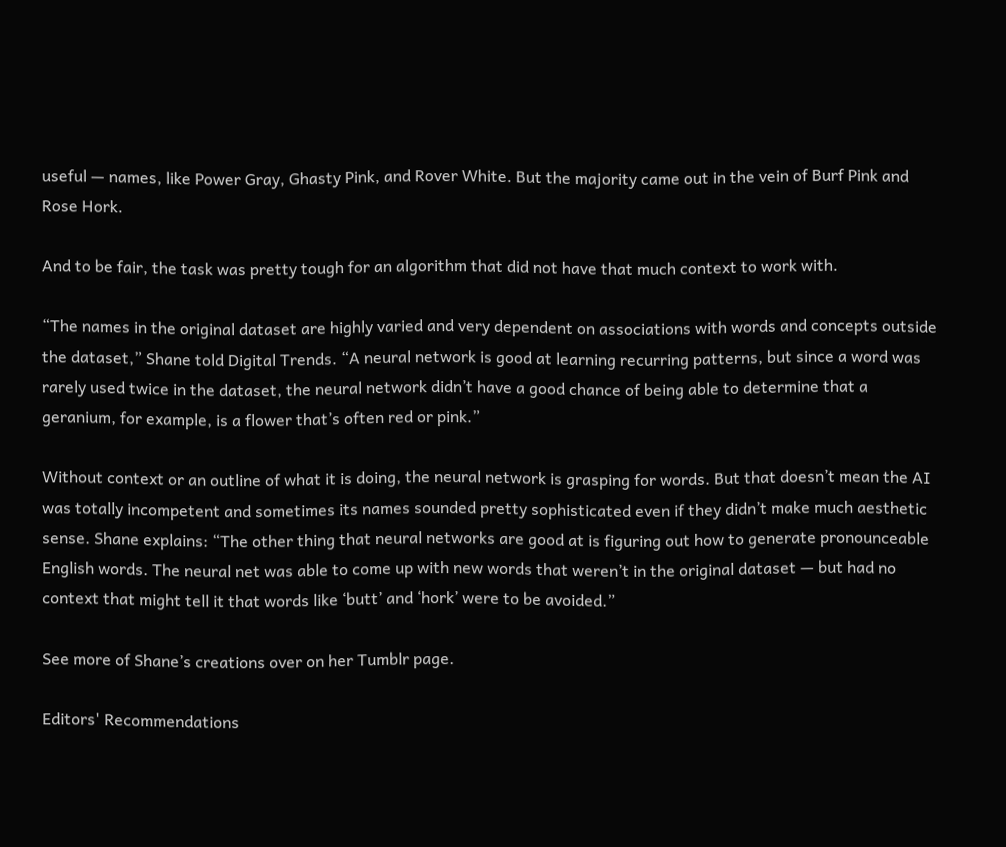useful — names, like Power Gray, Ghasty Pink, and Rover White. But the majority came out in the vein of Burf Pink and Rose Hork.

And to be fair, the task was pretty tough for an algorithm that did not have that much context to work with.

“The names in the original dataset are highly varied and very dependent on associations with words and concepts outside the dataset,” Shane told Digital Trends. “A neural network is good at learning recurring patterns, but since a word was rarely used twice in the dataset, the neural network didn’t have a good chance of being able to determine that a geranium, for example, is a flower that’s often red or pink.”

Without context or an outline of what it is doing, the neural network is grasping for words. But that doesn’t mean the AI was totally incompetent and sometimes its names sounded pretty sophisticated even if they didn’t make much aesthetic sense. Shane explains: “The other thing that neural networks are good at is figuring out how to generate pronounceable English words. The neural net was able to come up with new words that weren’t in the original dataset — but had no context that might tell it that words like ‘butt’ and ‘hork’ were to be avoided.”

See more of Shane’s creations over on her Tumblr page.

Editors' Recommendations